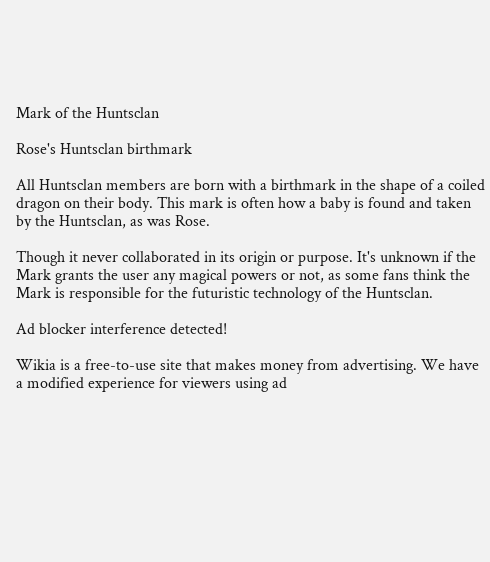Mark of the Huntsclan

Rose's Huntsclan birthmark

All Huntsclan members are born with a birthmark in the shape of a coiled dragon on their body. This mark is often how a baby is found and taken by the Huntsclan, as was Rose.

Though it never collaborated in its origin or purpose. It's unknown if the Mark grants the user any magical powers or not, as some fans think the Mark is responsible for the futuristic technology of the Huntsclan.

Ad blocker interference detected!

Wikia is a free-to-use site that makes money from advertising. We have a modified experience for viewers using ad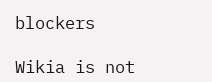blockers

Wikia is not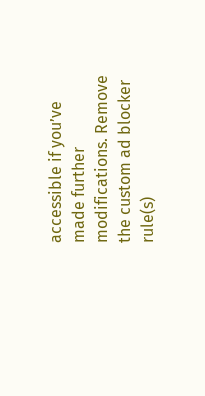accessible if you’ve made further modifications. Remove the custom ad blocker rule(s)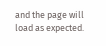and the page will load as expected.